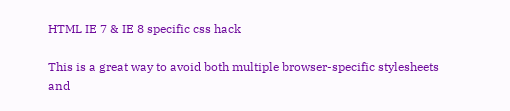HTML IE 7 & IE 8 specific css hack

This is a great way to avoid both multiple browser-specific stylesheets and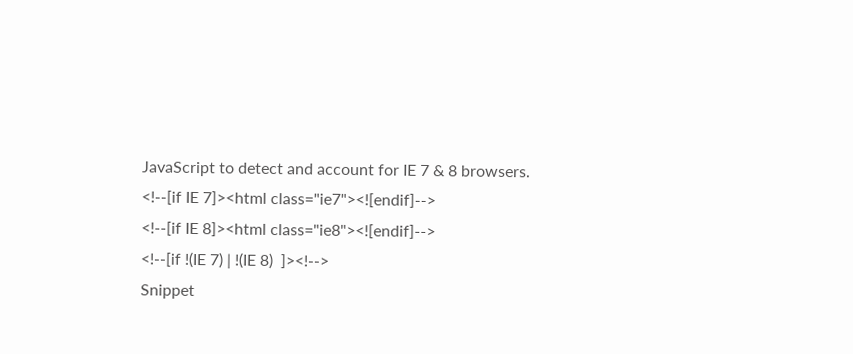JavaScript to detect and account for IE 7 & 8 browsers.
<!--[if IE 7]><html class="ie7"><![endif]-->
<!--[if IE 8]><html class="ie8"><![endif]-->
<!--[if !(IE 7) | !(IE 8)  ]><!-->
Snippet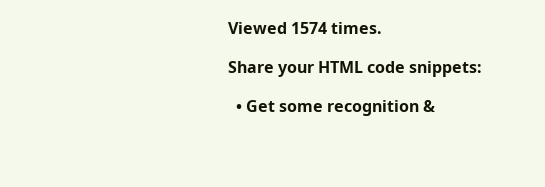Viewed 1574 times.

Share your HTML code snippets:

  • Get some recognition &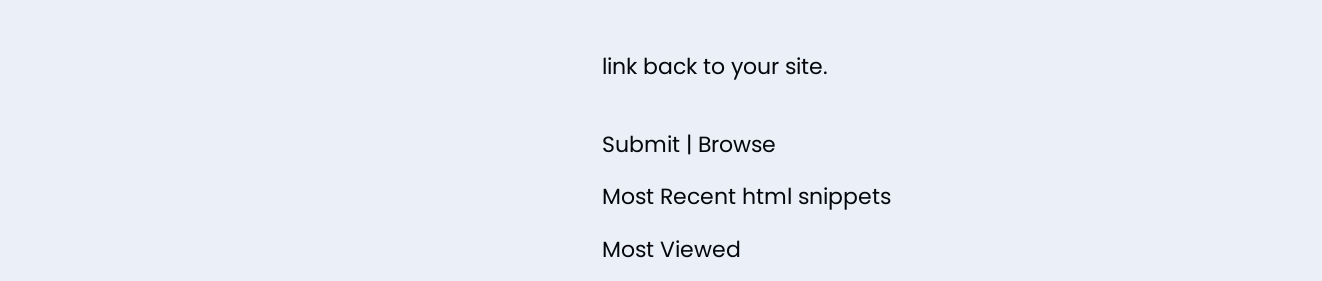link back to your site.


Submit | Browse

Most Recent html snippets

Most Viewed